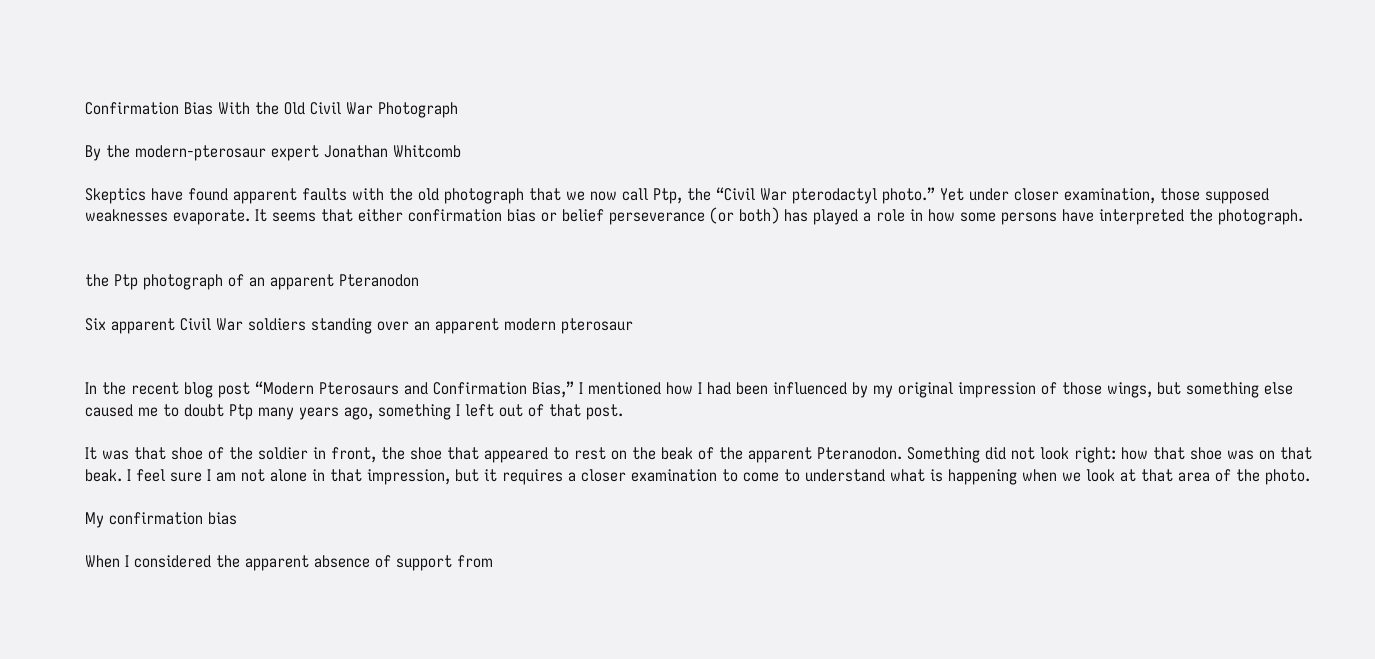Confirmation Bias With the Old Civil War Photograph

By the modern-pterosaur expert Jonathan Whitcomb

Skeptics have found apparent faults with the old photograph that we now call Ptp, the “Civil War pterodactyl photo.” Yet under closer examination, those supposed weaknesses evaporate. It seems that either confirmation bias or belief perseverance (or both) has played a role in how some persons have interpreted the photograph.


the Ptp photograph of an apparent Pteranodon

Six apparent Civil War soldiers standing over an apparent modern pterosaur


In the recent blog post “Modern Pterosaurs and Confirmation Bias,” I mentioned how I had been influenced by my original impression of those wings, but something else caused me to doubt Ptp many years ago, something I left out of that post.

It was that shoe of the soldier in front, the shoe that appeared to rest on the beak of the apparent Pteranodon. Something did not look right: how that shoe was on that beak. I feel sure I am not alone in that impression, but it requires a closer examination to come to understand what is happening when we look at that area of the photo.

My confirmation bias

When I considered the apparent absence of support from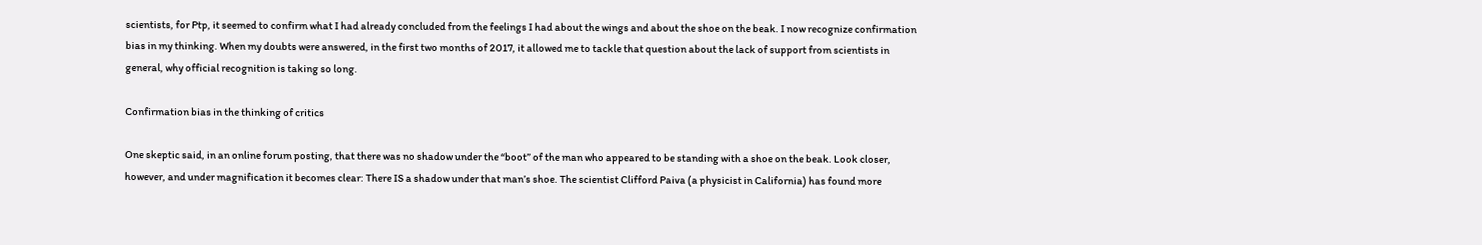scientists, for Ptp, it seemed to confirm what I had already concluded from the feelings I had about the wings and about the shoe on the beak. I now recognize confirmation bias in my thinking. When my doubts were answered, in the first two months of 2017, it allowed me to tackle that question about the lack of support from scientists in general, why official recognition is taking so long.

Confirmation bias in the thinking of critics

One skeptic said, in an online forum posting, that there was no shadow under the “boot” of the man who appeared to be standing with a shoe on the beak. Look closer, however, and under magnification it becomes clear: There IS a shadow under that man’s shoe. The scientist Clifford Paiva (a physicist in California) has found more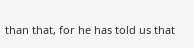than that, for he has told us that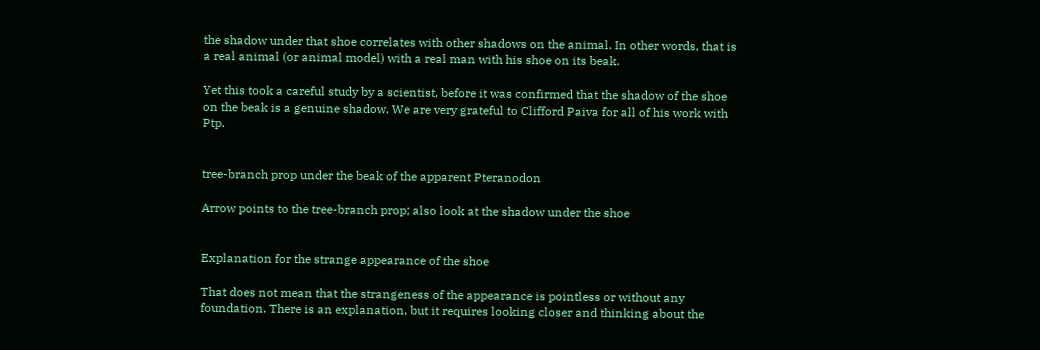the shadow under that shoe correlates with other shadows on the animal. In other words, that is a real animal (or animal model) with a real man with his shoe on its beak.

Yet this took a careful study by a scientist, before it was confirmed that the shadow of the shoe on the beak is a genuine shadow. We are very grateful to Clifford Paiva for all of his work with Ptp.


tree-branch prop under the beak of the apparent Pteranodon

Arrow points to the tree-branch prop; also look at the shadow under the shoe


Explanation for the strange appearance of the shoe

That does not mean that the strangeness of the appearance is pointless or without any foundation. There is an explanation, but it requires looking closer and thinking about the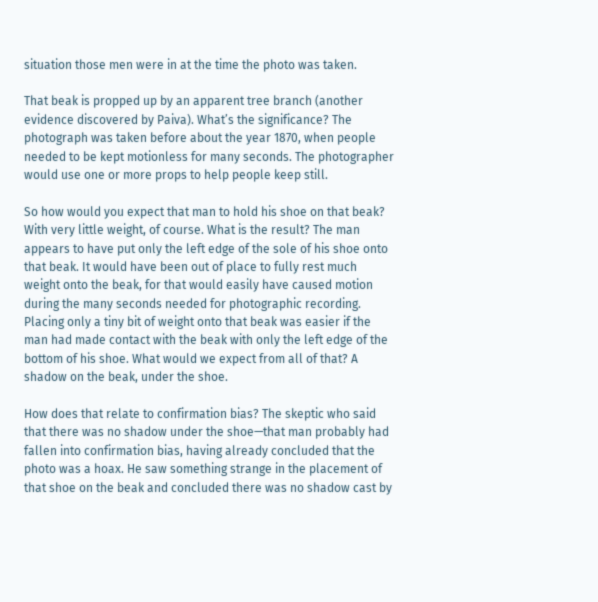situation those men were in at the time the photo was taken.

That beak is propped up by an apparent tree branch (another evidence discovered by Paiva). What’s the significance? The photograph was taken before about the year 1870, when people needed to be kept motionless for many seconds. The photographer would use one or more props to help people keep still.

So how would you expect that man to hold his shoe on that beak? With very little weight, of course. What is the result? The man appears to have put only the left edge of the sole of his shoe onto that beak. It would have been out of place to fully rest much weight onto the beak, for that would easily have caused motion during the many seconds needed for photographic recording. Placing only a tiny bit of weight onto that beak was easier if the man had made contact with the beak with only the left edge of the bottom of his shoe. What would we expect from all of that? A shadow on the beak, under the shoe.

How does that relate to confirmation bias? The skeptic who said that there was no shadow under the shoe—that man probably had fallen into confirmation bias, having already concluded that the photo was a hoax. He saw something strange in the placement of that shoe on the beak and concluded there was no shadow cast by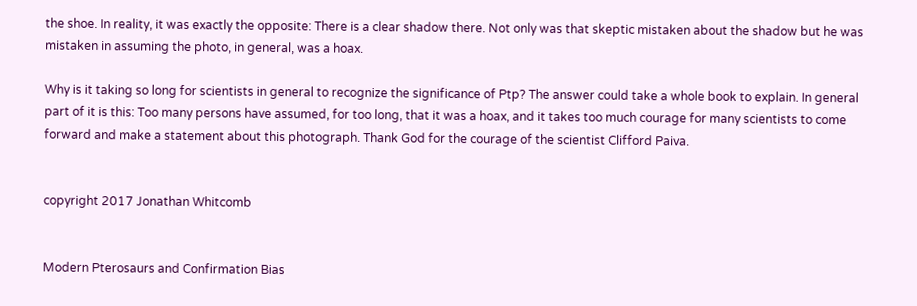the shoe. In reality, it was exactly the opposite: There is a clear shadow there. Not only was that skeptic mistaken about the shadow but he was mistaken in assuming the photo, in general, was a hoax.

Why is it taking so long for scientists in general to recognize the significance of Ptp? The answer could take a whole book to explain. In general part of it is this: Too many persons have assumed, for too long, that it was a hoax, and it takes too much courage for many scientists to come forward and make a statement about this photograph. Thank God for the courage of the scientist Clifford Paiva.


copyright 2017 Jonathan Whitcomb


Modern Pterosaurs and Confirmation Bias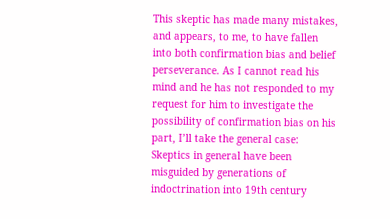This skeptic has made many mistakes, and appears, to me, to have fallen into both confirmation bias and belief perseverance. As I cannot read his mind and he has not responded to my request for him to investigate the possibility of confirmation bias on his part, I’ll take the general case: Skeptics in general have been misguided by generations of indoctrination into 19th century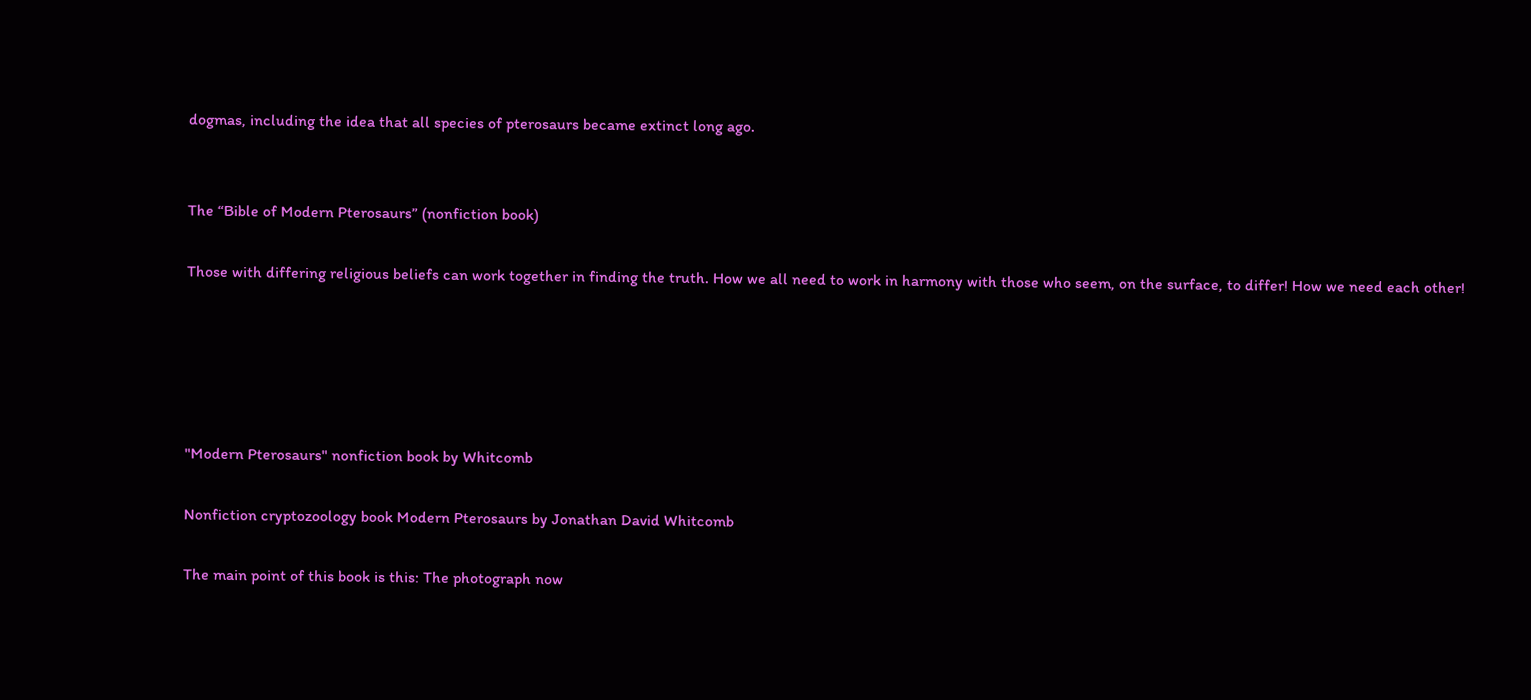dogmas, including the idea that all species of pterosaurs became extinct long ago.


The “Bible of Modern Pterosaurs” (nonfiction book)

Those with differing religious beliefs can work together in finding the truth. How we all need to work in harmony with those who seem, on the surface, to differ! How we need each other!





"Modern Pterosaurs" nonfiction book by Whitcomb

Nonfiction cryptozoology book Modern Pterosaurs by Jonathan David Whitcomb

The main point of this book is this: The photograph now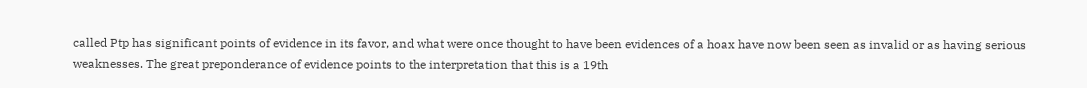called Ptp has significant points of evidence in its favor, and what were once thought to have been evidences of a hoax have now been seen as invalid or as having serious weaknesses. The great preponderance of evidence points to the interpretation that this is a 19th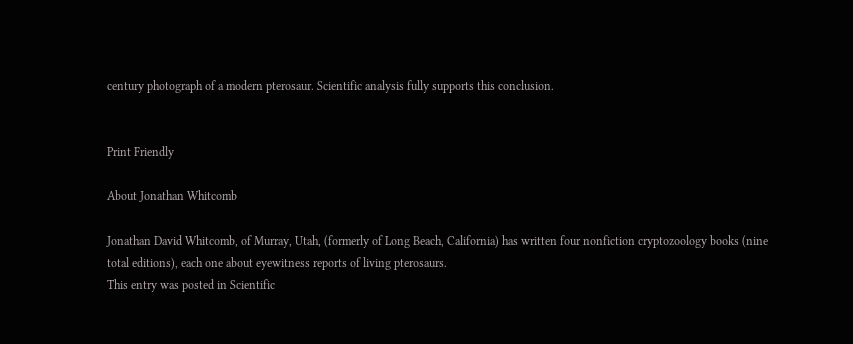century photograph of a modern pterosaur. Scientific analysis fully supports this conclusion.


Print Friendly

About Jonathan Whitcomb

Jonathan David Whitcomb, of Murray, Utah, (formerly of Long Beach, California) has written four nonfiction cryptozoology books (nine total editions), each one about eyewitness reports of living pterosaurs.
This entry was posted in Scientific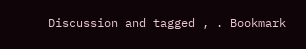Discussion and tagged , . Bookmark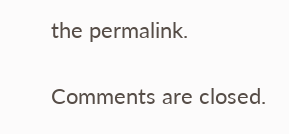the permalink.

Comments are closed.